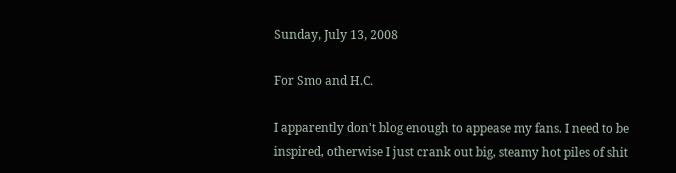Sunday, July 13, 2008

For Smo and H.C.

I apparently don't blog enough to appease my fans. I need to be inspired, otherwise I just crank out big, steamy hot piles of shit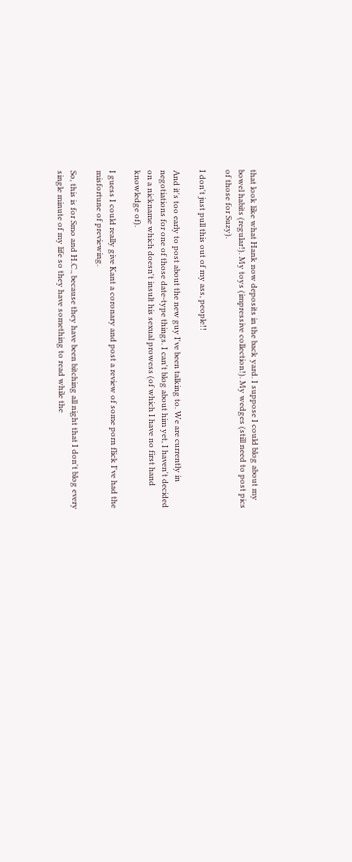that look like what Hank now deposits in the back yard. I suppose I could blog about my bowel habits (regular!). My toys (impressive collection!). My wedges (still need to post pics of those for Suzy).

I don't just pull this out of my ass, people!!

And it's too early to post about the new guy I've been talking to. We are currently in negotiations for one of those date-type things. I can't blog about him yet, I haven't decided on a nickname which doesn't insult his sexual prowess (of which I have no first hand knowledge of).

I guess I could really give Kant a coronary and post a review of some porn flick I've had the misfortune of previewing.

So, this is for Smo and H.C., because they have been bitching all night that I don't blog every single minute of my life so they have something to read while the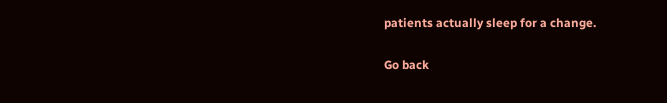patients actually sleep for a change.

Go back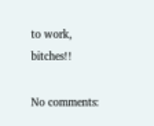to work, bitches!!

No comments: